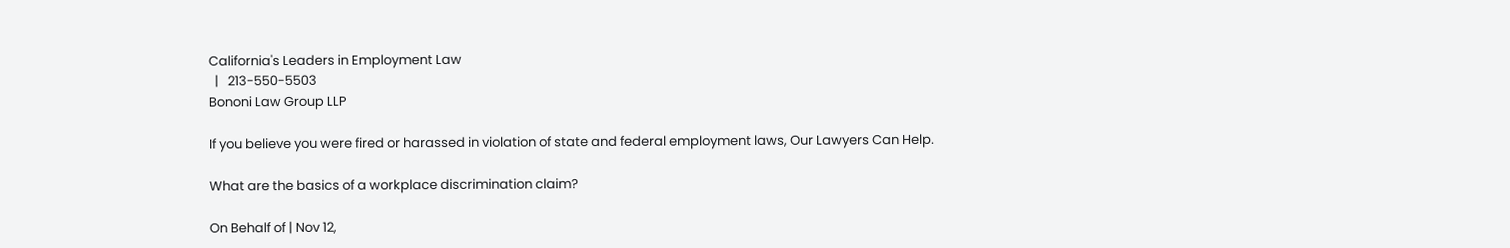California's Leaders in Employment Law
  |   213-550-5503
Bononi Law Group LLP

If you believe you were fired or harassed in violation of state and federal employment laws, Our Lawyers Can Help.

What are the basics of a workplace discrimination claim?

On Behalf of | Nov 12,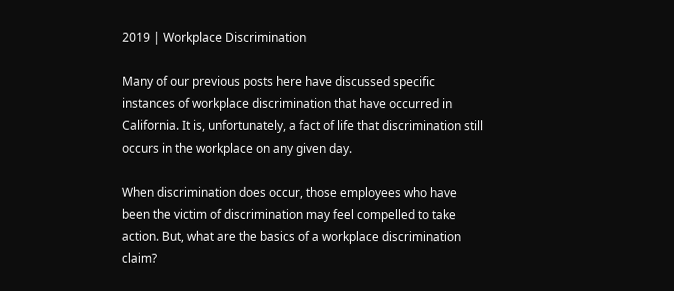2019 | Workplace Discrimination

Many of our previous posts here have discussed specific instances of workplace discrimination that have occurred in California. It is, unfortunately, a fact of life that discrimination still occurs in the workplace on any given day.

When discrimination does occur, those employees who have been the victim of discrimination may feel compelled to take action. But, what are the basics of a workplace discrimination claim?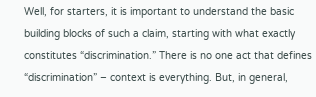Well, for starters, it is important to understand the basic building blocks of such a claim, starting with what exactly constitutes “discrimination.” There is no one act that defines “discrimination” – context is everything. But, in general,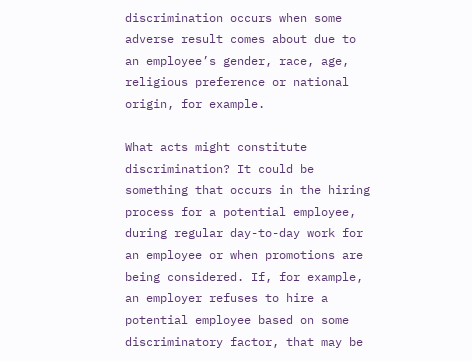discrimination occurs when some adverse result comes about due to an employee’s gender, race, age, religious preference or national origin, for example.

What acts might constitute discrimination? It could be something that occurs in the hiring process for a potential employee, during regular day-to-day work for an employee or when promotions are being considered. If, for example, an employer refuses to hire a potential employee based on some discriminatory factor, that may be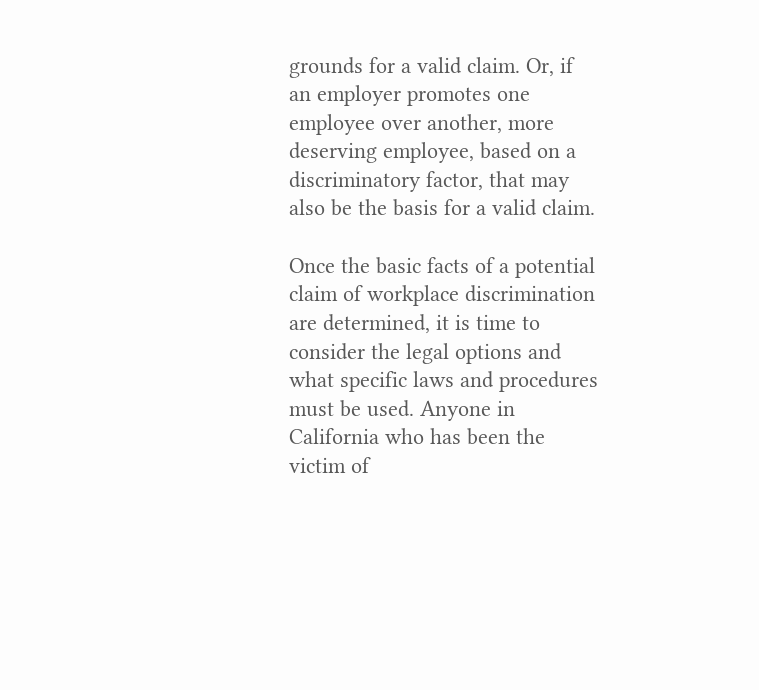grounds for a valid claim. Or, if an employer promotes one employee over another, more deserving employee, based on a discriminatory factor, that may also be the basis for a valid claim.

Once the basic facts of a potential claim of workplace discrimination are determined, it is time to consider the legal options and what specific laws and procedures must be used. Anyone in California who has been the victim of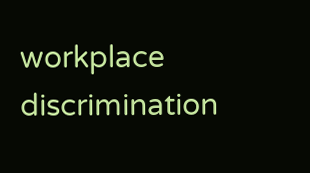workplace discrimination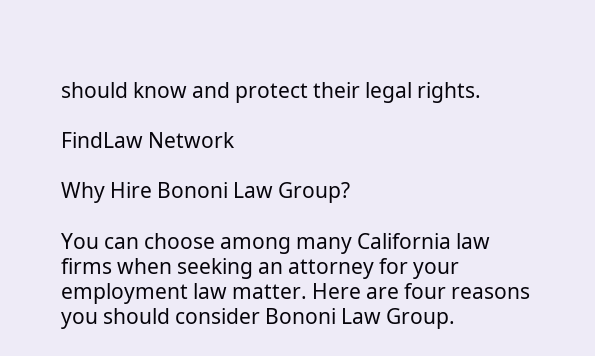should know and protect their legal rights.

FindLaw Network

Why Hire Bononi Law Group?

You can choose among many California law firms when seeking an attorney for your employment law matter. Here are four reasons you should consider Bononi Law Group.